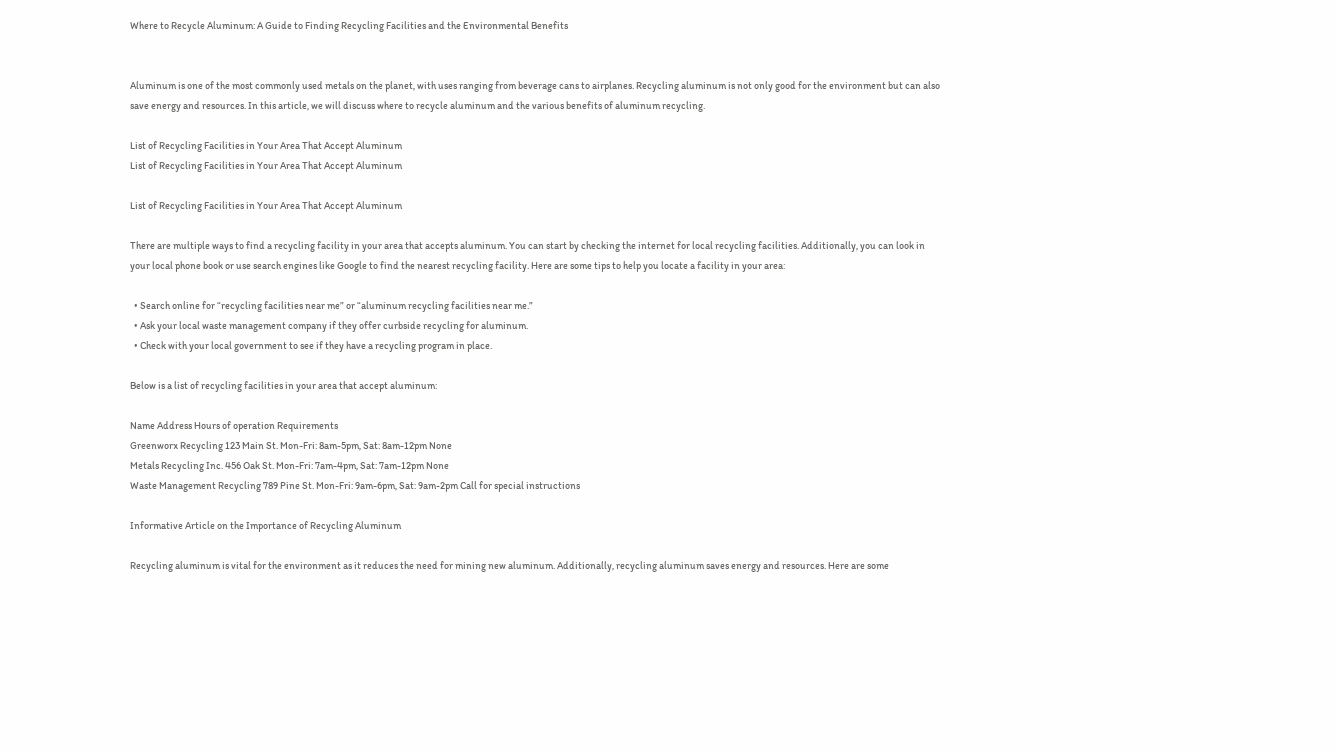Where to Recycle Aluminum: A Guide to Finding Recycling Facilities and the Environmental Benefits


Aluminum is one of the most commonly used metals on the planet, with uses ranging from beverage cans to airplanes. Recycling aluminum is not only good for the environment but can also save energy and resources. In this article, we will discuss where to recycle aluminum and the various benefits of aluminum recycling.

List of Recycling Facilities in Your Area That Accept Aluminum
List of Recycling Facilities in Your Area That Accept Aluminum

List of Recycling Facilities in Your Area That Accept Aluminum

There are multiple ways to find a recycling facility in your area that accepts aluminum. You can start by checking the internet for local recycling facilities. Additionally, you can look in your local phone book or use search engines like Google to find the nearest recycling facility. Here are some tips to help you locate a facility in your area:

  • Search online for “recycling facilities near me” or “aluminum recycling facilities near me.”
  • Ask your local waste management company if they offer curbside recycling for aluminum.
  • Check with your local government to see if they have a recycling program in place.

Below is a list of recycling facilities in your area that accept aluminum:

Name Address Hours of operation Requirements
Greenworx Recycling 123 Main St. Mon-Fri: 8am-5pm, Sat: 8am-12pm None
Metals Recycling Inc. 456 Oak St. Mon-Fri: 7am-4pm, Sat: 7am-12pm None
Waste Management Recycling 789 Pine St. Mon-Fri: 9am-6pm, Sat: 9am-2pm Call for special instructions

Informative Article on the Importance of Recycling Aluminum

Recycling aluminum is vital for the environment as it reduces the need for mining new aluminum. Additionally, recycling aluminum saves energy and resources. Here are some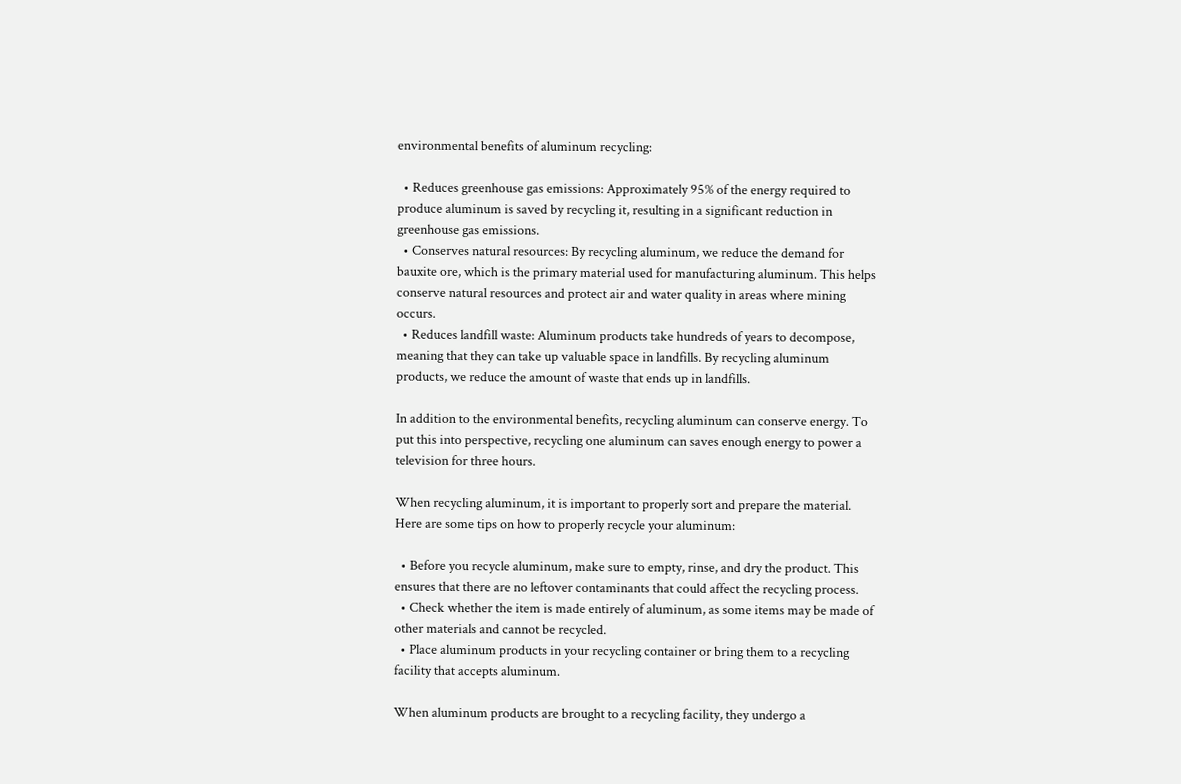environmental benefits of aluminum recycling:

  • Reduces greenhouse gas emissions: Approximately 95% of the energy required to produce aluminum is saved by recycling it, resulting in a significant reduction in greenhouse gas emissions.
  • Conserves natural resources: By recycling aluminum, we reduce the demand for bauxite ore, which is the primary material used for manufacturing aluminum. This helps conserve natural resources and protect air and water quality in areas where mining occurs.
  • Reduces landfill waste: Aluminum products take hundreds of years to decompose, meaning that they can take up valuable space in landfills. By recycling aluminum products, we reduce the amount of waste that ends up in landfills.

In addition to the environmental benefits, recycling aluminum can conserve energy. To put this into perspective, recycling one aluminum can saves enough energy to power a television for three hours.

When recycling aluminum, it is important to properly sort and prepare the material. Here are some tips on how to properly recycle your aluminum:

  • Before you recycle aluminum, make sure to empty, rinse, and dry the product. This ensures that there are no leftover contaminants that could affect the recycling process.
  • Check whether the item is made entirely of aluminum, as some items may be made of other materials and cannot be recycled.
  • Place aluminum products in your recycling container or bring them to a recycling facility that accepts aluminum.

When aluminum products are brought to a recycling facility, they undergo a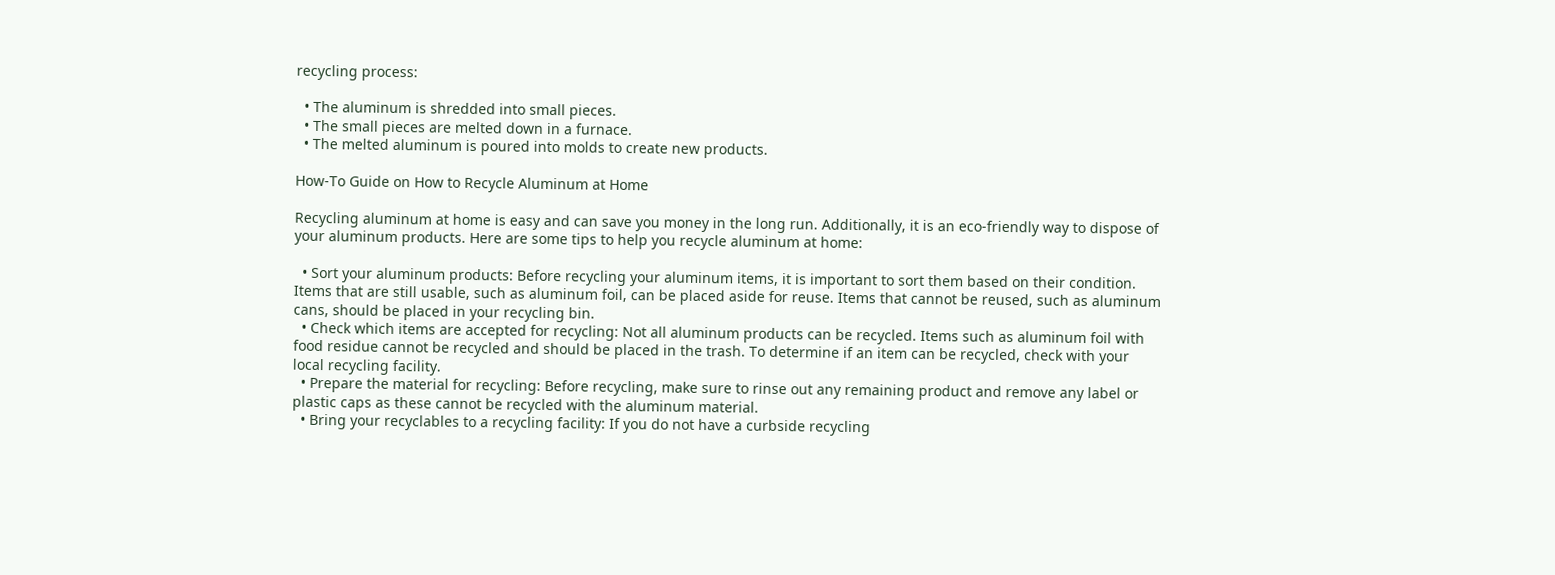recycling process:

  • The aluminum is shredded into small pieces.
  • The small pieces are melted down in a furnace.
  • The melted aluminum is poured into molds to create new products.

How-To Guide on How to Recycle Aluminum at Home

Recycling aluminum at home is easy and can save you money in the long run. Additionally, it is an eco-friendly way to dispose of your aluminum products. Here are some tips to help you recycle aluminum at home:

  • Sort your aluminum products: Before recycling your aluminum items, it is important to sort them based on their condition. Items that are still usable, such as aluminum foil, can be placed aside for reuse. Items that cannot be reused, such as aluminum cans, should be placed in your recycling bin.
  • Check which items are accepted for recycling: Not all aluminum products can be recycled. Items such as aluminum foil with food residue cannot be recycled and should be placed in the trash. To determine if an item can be recycled, check with your local recycling facility.
  • Prepare the material for recycling: Before recycling, make sure to rinse out any remaining product and remove any label or plastic caps as these cannot be recycled with the aluminum material.
  • Bring your recyclables to a recycling facility: If you do not have a curbside recycling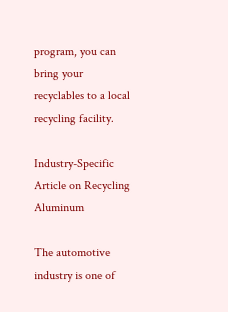program, you can bring your recyclables to a local recycling facility.

Industry-Specific Article on Recycling Aluminum

The automotive industry is one of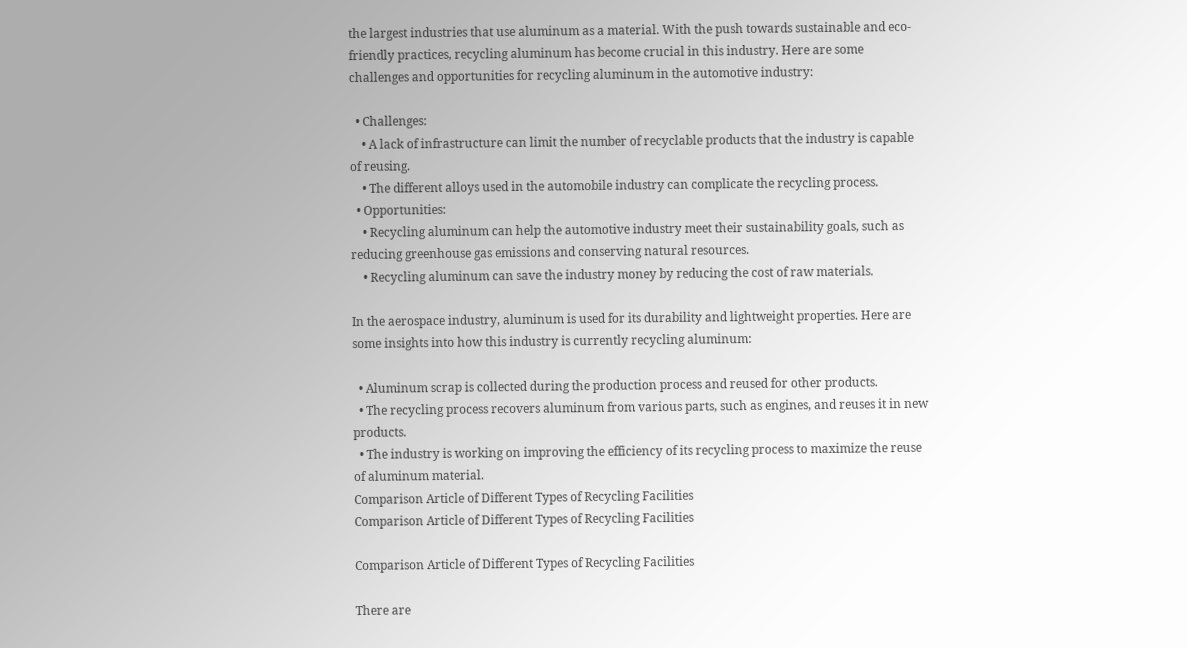the largest industries that use aluminum as a material. With the push towards sustainable and eco-friendly practices, recycling aluminum has become crucial in this industry. Here are some challenges and opportunities for recycling aluminum in the automotive industry:

  • Challenges:
    • A lack of infrastructure can limit the number of recyclable products that the industry is capable of reusing.
    • The different alloys used in the automobile industry can complicate the recycling process.
  • Opportunities:
    • Recycling aluminum can help the automotive industry meet their sustainability goals, such as reducing greenhouse gas emissions and conserving natural resources.
    • Recycling aluminum can save the industry money by reducing the cost of raw materials.

In the aerospace industry, aluminum is used for its durability and lightweight properties. Here are some insights into how this industry is currently recycling aluminum:

  • Aluminum scrap is collected during the production process and reused for other products.
  • The recycling process recovers aluminum from various parts, such as engines, and reuses it in new products.
  • The industry is working on improving the efficiency of its recycling process to maximize the reuse of aluminum material.
Comparison Article of Different Types of Recycling Facilities
Comparison Article of Different Types of Recycling Facilities

Comparison Article of Different Types of Recycling Facilities

There are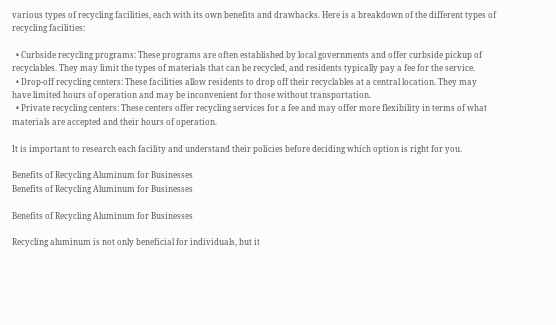various types of recycling facilities, each with its own benefits and drawbacks. Here is a breakdown of the different types of recycling facilities:

  • Curbside recycling programs: These programs are often established by local governments and offer curbside pickup of recyclables. They may limit the types of materials that can be recycled, and residents typically pay a fee for the service.
  • Drop-off recycling centers: These facilities allow residents to drop off their recyclables at a central location. They may have limited hours of operation and may be inconvenient for those without transportation.
  • Private recycling centers: These centers offer recycling services for a fee and may offer more flexibility in terms of what materials are accepted and their hours of operation.

It is important to research each facility and understand their policies before deciding which option is right for you.

Benefits of Recycling Aluminum for Businesses
Benefits of Recycling Aluminum for Businesses

Benefits of Recycling Aluminum for Businesses

Recycling aluminum is not only beneficial for individuals, but it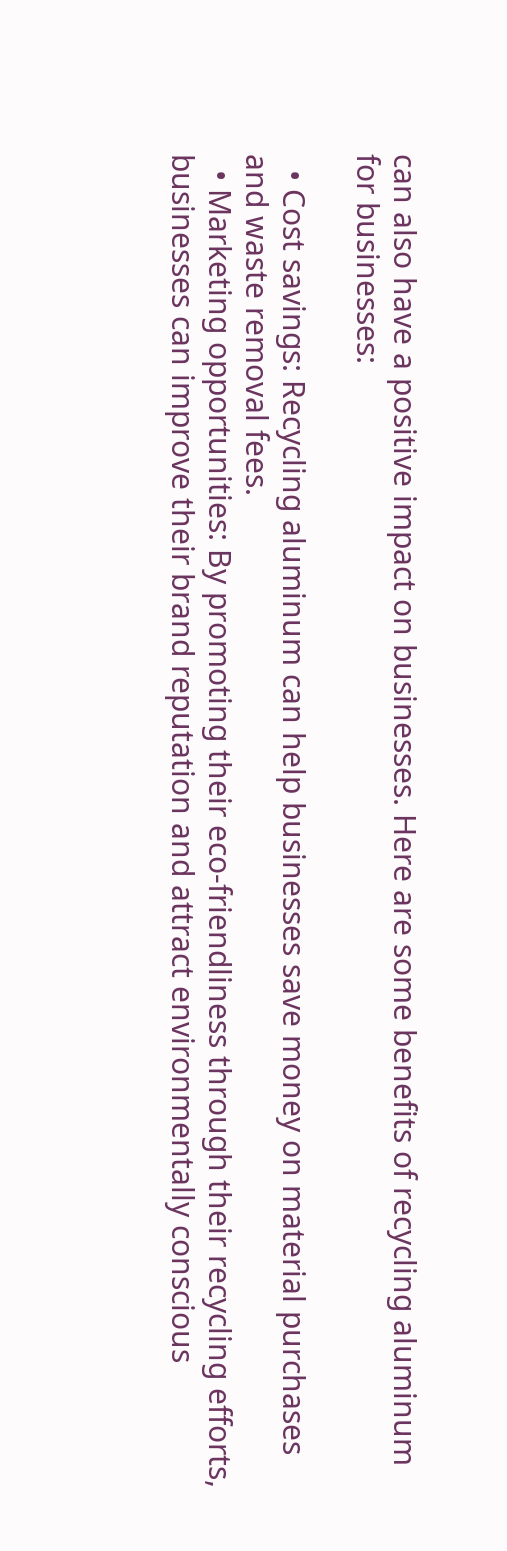can also have a positive impact on businesses. Here are some benefits of recycling aluminum for businesses:

  • Cost savings: Recycling aluminum can help businesses save money on material purchases and waste removal fees.
  • Marketing opportunities: By promoting their eco-friendliness through their recycling efforts, businesses can improve their brand reputation and attract environmentally conscious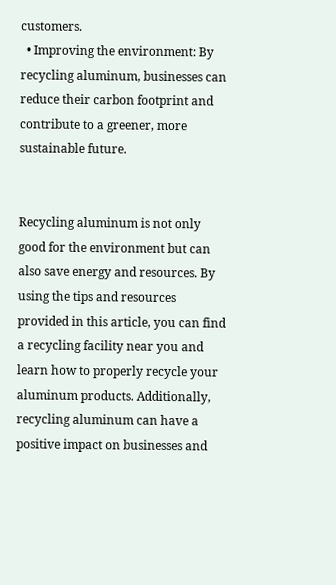customers.
  • Improving the environment: By recycling aluminum, businesses can reduce their carbon footprint and contribute to a greener, more sustainable future.


Recycling aluminum is not only good for the environment but can also save energy and resources. By using the tips and resources provided in this article, you can find a recycling facility near you and learn how to properly recycle your aluminum products. Additionally, recycling aluminum can have a positive impact on businesses and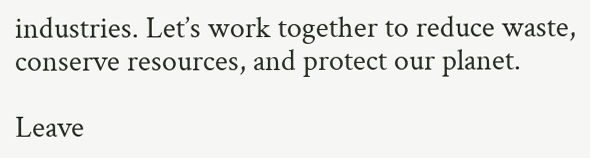industries. Let’s work together to reduce waste, conserve resources, and protect our planet.

Leave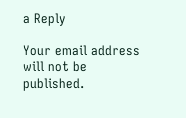a Reply

Your email address will not be published.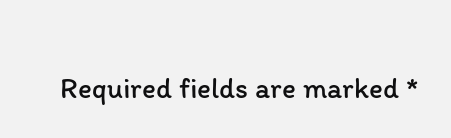Required fields are marked *